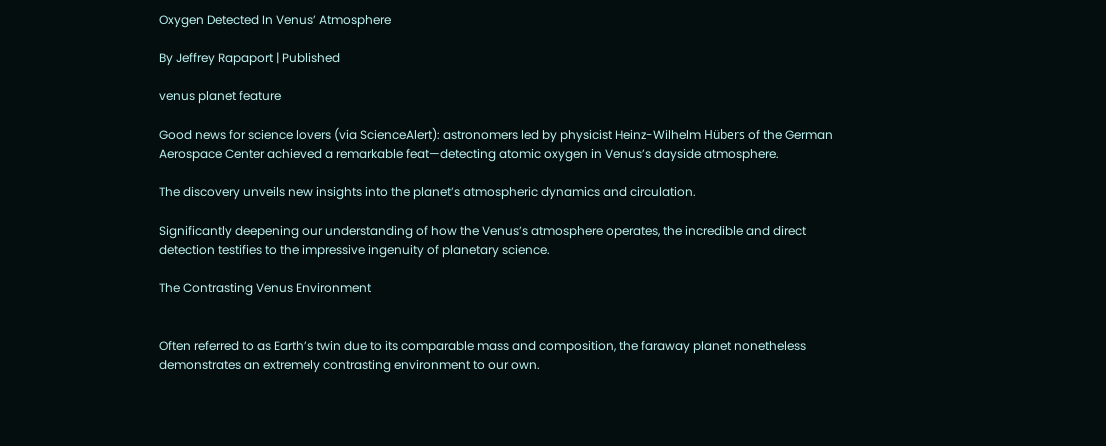Oxygen Detected In Venus’ Atmosphere

By Jeffrey Rapaport | Published

venus planet feature

Good news for science lovers (via ScienceAlert): astronomers led by physicist Heinz-Wilhelm Hübers of the German Aerospace Center achieved a remarkable feat—detecting atomic oxygen in Venus’s dayside atmosphere.

The discovery unveils new insights into the planet’s atmospheric dynamics and circulation.

Significantly deepening our understanding of how the Venus’s atmosphere operates, the incredible and direct detection testifies to the impressive ingenuity of planetary science.

The Contrasting Venus Environment


Often referred to as Earth’s twin due to its comparable mass and composition, the faraway planet nonetheless demonstrates an extremely contrasting environment to our own.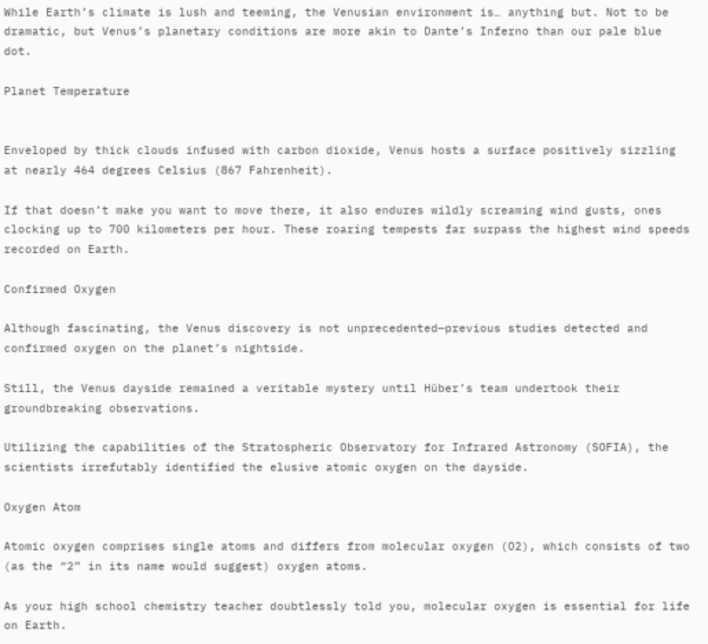While Earth’s climate is lush and teeming, the Venusian environment is… anything but. Not to be dramatic, but Venus’s planetary conditions are more akin to Dante’s Inferno than our pale blue dot.

Planet Temperature


Enveloped by thick clouds infused with carbon dioxide, Venus hosts a surface positively sizzling at nearly 464 degrees Celsius (867 Fahrenheit).

If that doesn’t make you want to move there, it also endures wildly screaming wind gusts, ones clocking up to 700 kilometers per hour. These roaring tempests far surpass the highest wind speeds recorded on Earth.

Confirmed Oxygen

Although fascinating, the Venus discovery is not unprecedented—previous studies detected and confirmed oxygen on the planet’s nightside.

Still, the Venus dayside remained a veritable mystery until Hüber’s team undertook their groundbreaking observations.

Utilizing the capabilities of the Stratospheric Observatory for Infrared Astronomy (SOFIA), the scientists irrefutably identified the elusive atomic oxygen on the dayside.

Oxygen Atom

Atomic oxygen comprises single atoms and differs from molecular oxygen (O2), which consists of two (as the “2” in its name would suggest) oxygen atoms.

As your high school chemistry teacher doubtlessly told you, molecular oxygen is essential for life on Earth.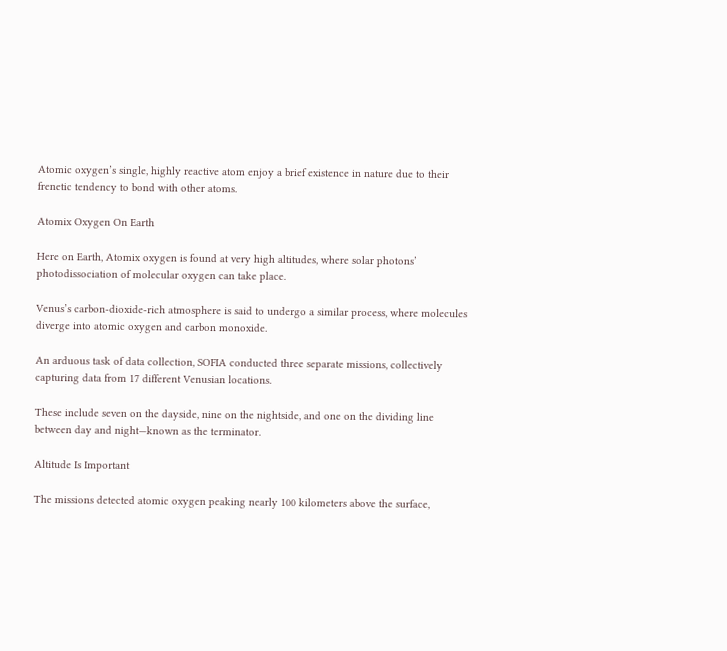Atomic oxygen’s single, highly reactive atom enjoy a brief existence in nature due to their frenetic tendency to bond with other atoms.

Atomix Oxygen On Earth

Here on Earth, Atomix oxygen is found at very high altitudes, where solar photons’ photodissociation of molecular oxygen can take place.

Venus’s carbon-dioxide-rich atmosphere is said to undergo a similar process, where molecules diverge into atomic oxygen and carbon monoxide.

An arduous task of data collection, SOFIA conducted three separate missions, collectively capturing data from 17 different Venusian locations.

These include seven on the dayside, nine on the nightside, and one on the dividing line between day and night—known as the terminator.

Altitude Is Important

The missions detected atomic oxygen peaking nearly 100 kilometers above the surface,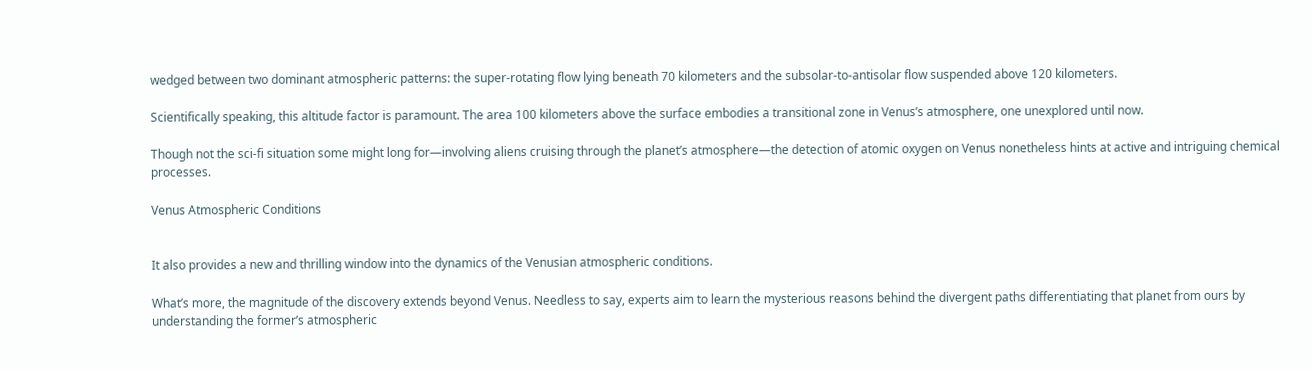wedged between two dominant atmospheric patterns: the super-rotating flow lying beneath 70 kilometers and the subsolar-to-antisolar flow suspended above 120 kilometers.

Scientifically speaking, this altitude factor is paramount. The area 100 kilometers above the surface embodies a transitional zone in Venus’s atmosphere, one unexplored until now.

Though not the sci-fi situation some might long for—involving aliens cruising through the planet’s atmosphere—the detection of atomic oxygen on Venus nonetheless hints at active and intriguing chemical processes.

Venus Atmospheric Conditions


It also provides a new and thrilling window into the dynamics of the Venusian atmospheric conditions.

What’s more, the magnitude of the discovery extends beyond Venus. Needless to say, experts aim to learn the mysterious reasons behind the divergent paths differentiating that planet from ours by understanding the former’s atmospheric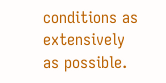conditions as extensively as possible.